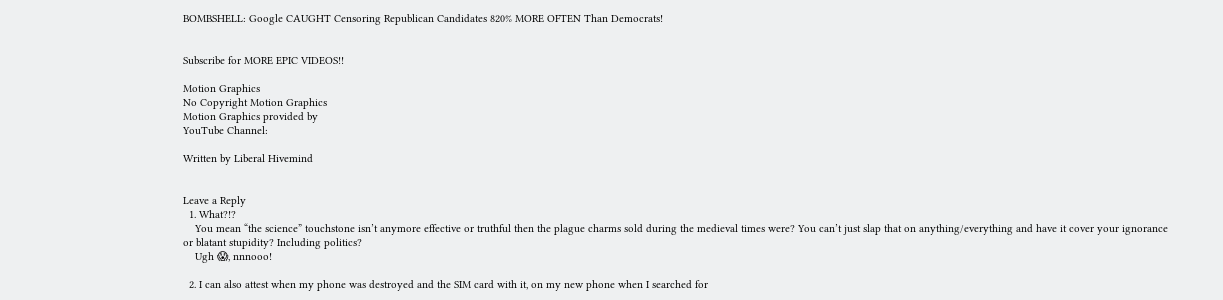BOMBSHELL: Google CAUGHT Censoring Republican Candidates 820% MORE OFTEN Than Democrats!


Subscribe for MORE EPIC VIDEOS!!

Motion Graphics
No Copyright Motion Graphics
Motion Graphics provided by
YouTube Channel:

Written by Liberal Hivemind


Leave a Reply
  1. What?!?
    You mean “the science” touchstone isn’t anymore effective or truthful then the plague charms sold during the medieval times were? You can’t just slap that on anything/everything and have it cover your ignorance or blatant stupidity? Including politics?
    Ugh 😱, nnnooo!

  2. I can also attest when my phone was destroyed and the SIM card with it, on my new phone when I searched for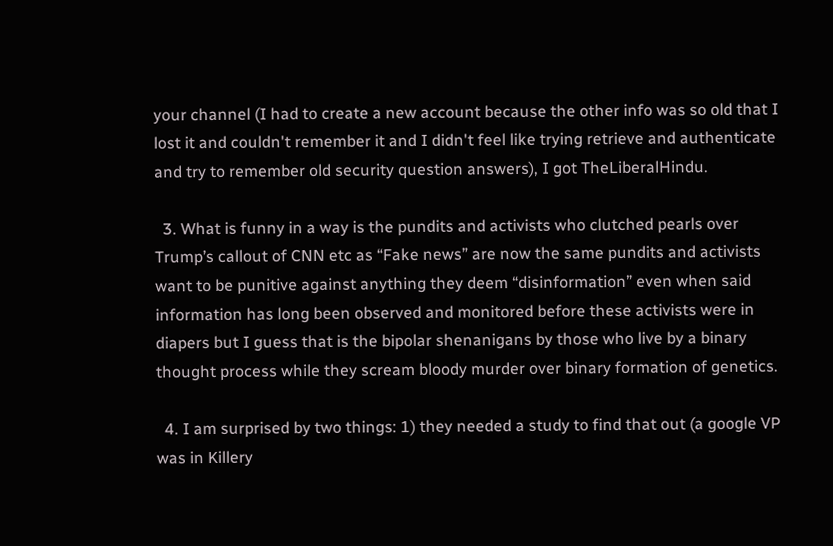your channel (I had to create a new account because the other info was so old that I lost it and couldn't remember it and I didn't feel like trying retrieve and authenticate and try to remember old security question answers), I got TheLiberalHindu.

  3. What is funny in a way is the pundits and activists who clutched pearls over Trump’s callout of CNN etc as “Fake news” are now the same pundits and activists want to be punitive against anything they deem “disinformation” even when said information has long been observed and monitored before these activists were in diapers but I guess that is the bipolar shenanigans by those who live by a binary thought process while they scream bloody murder over binary formation of genetics.

  4. I am surprised by two things: 1) they needed a study to find that out (a google VP was in Killery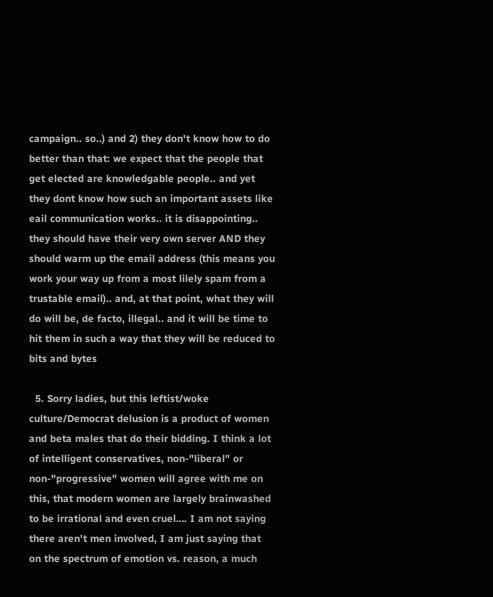campaign.. so..) and 2) they don't know how to do better than that: we expect that the people that get elected are knowledgable people.. and yet they dont know how such an important assets like eail communication works.. it is disappointing.. they should have their very own server AND they should warm up the email address (this means you work your way up from a most lilely spam from a trustable email).. and, at that point, what they will do will be, de facto, illegal.. and it will be time to hit them in such a way that they will be reduced to bits and bytes

  5. Sorry ladies, but this leftist/woke culture/Democrat delusion is a product of women and beta males that do their bidding. I think a lot of intelligent conservatives, non-"liberal" or non-"progressive" women will agree with me on this, that modern women are largely brainwashed to be irrational and even cruel…. I am not saying there aren't men involved, I am just saying that on the spectrum of emotion vs. reason, a much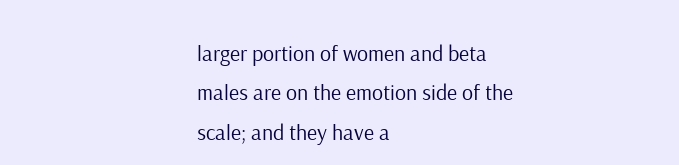larger portion of women and beta males are on the emotion side of the scale; and they have a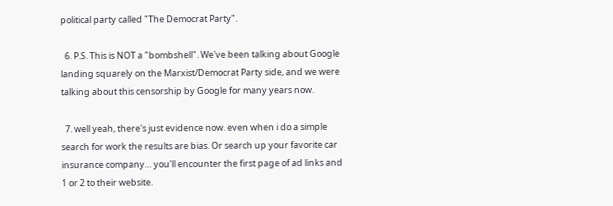political party called "The Democrat Party".

  6. P.S. This is NOT a "bombshell". We've been talking about Google landing squarely on the Marxist/Democrat Party side, and we were talking about this censorship by Google for many years now.

  7. well yeah, there's just evidence now. even when i do a simple search for work the results are bias. Or search up your favorite car insurance company… you'll encounter the first page of ad links and 1 or 2 to their website.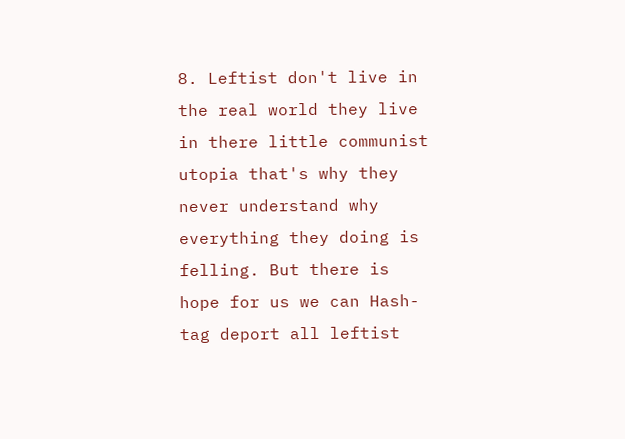8. Leftist don't live in the real world they live in there little communist utopia that's why they never understand why everything they doing is felling. But there is hope for us we can Hash-tag deport all leftist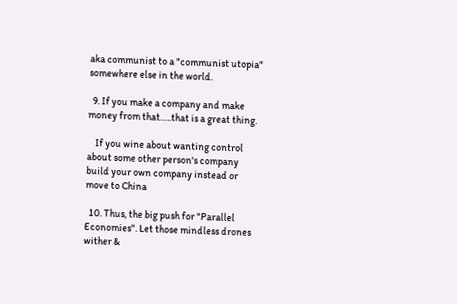aka communist to a "communist utopia" somewhere else in the world.

  9. If you make a company and make money from that…..that is a great thing.

    If you wine about wanting control about some other person's company build your own company instead or move to China

  10. Thus, the big push for "Parallel Economies". Let those mindless drones wither &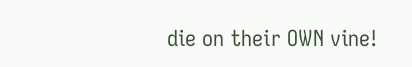die on their OWN vine!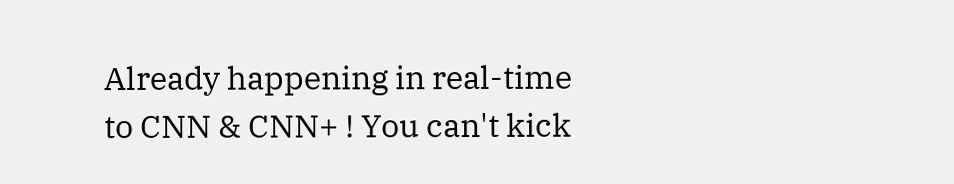Already happening in real-time to CNN & CNN+ ! You can't kick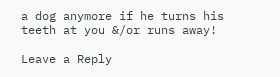a dog anymore if he turns his teeth at you &/or runs away!

Leave a Reply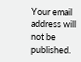Your email address will not be published.